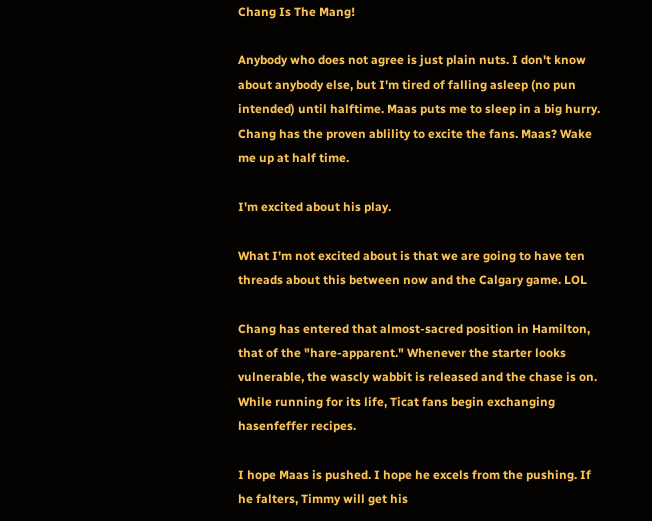Chang Is The Mang!

Anybody who does not agree is just plain nuts. I don't know about anybody else, but I'm tired of falling asleep (no pun intended) until halftime. Maas puts me to sleep in a big hurry. Chang has the proven ablility to excite the fans. Maas? Wake me up at half time.

I'm excited about his play.

What I'm not excited about is that we are going to have ten threads about this between now and the Calgary game. LOL

Chang has entered that almost-sacred position in Hamilton, that of the "hare-apparent." Whenever the starter looks vulnerable, the wascly wabbit is released and the chase is on. While running for its life, Ticat fans begin exchanging hasenfeffer recipes.

I hope Maas is pushed. I hope he excels from the pushing. If he falters, Timmy will get his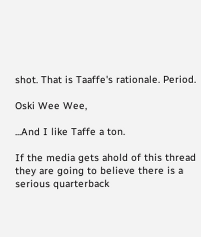shot. That is Taaffe's rationale. Period.

Oski Wee Wee,

...And I like Taffe a ton.

If the media gets ahold of this thread they are going to believe there is a serious quarterback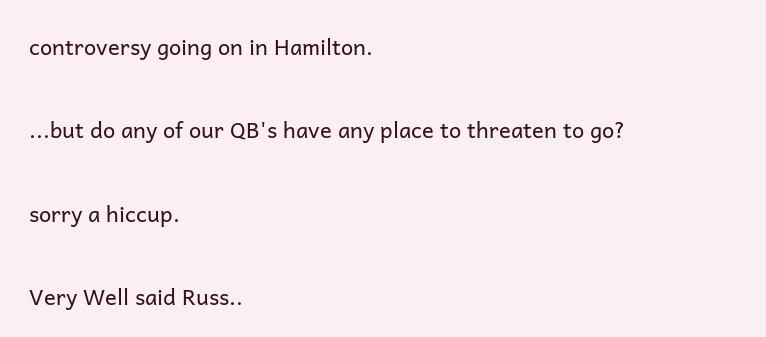controversy going on in Hamilton.

...but do any of our QB's have any place to threaten to go?

sorry a hiccup.

Very Well said Russ..